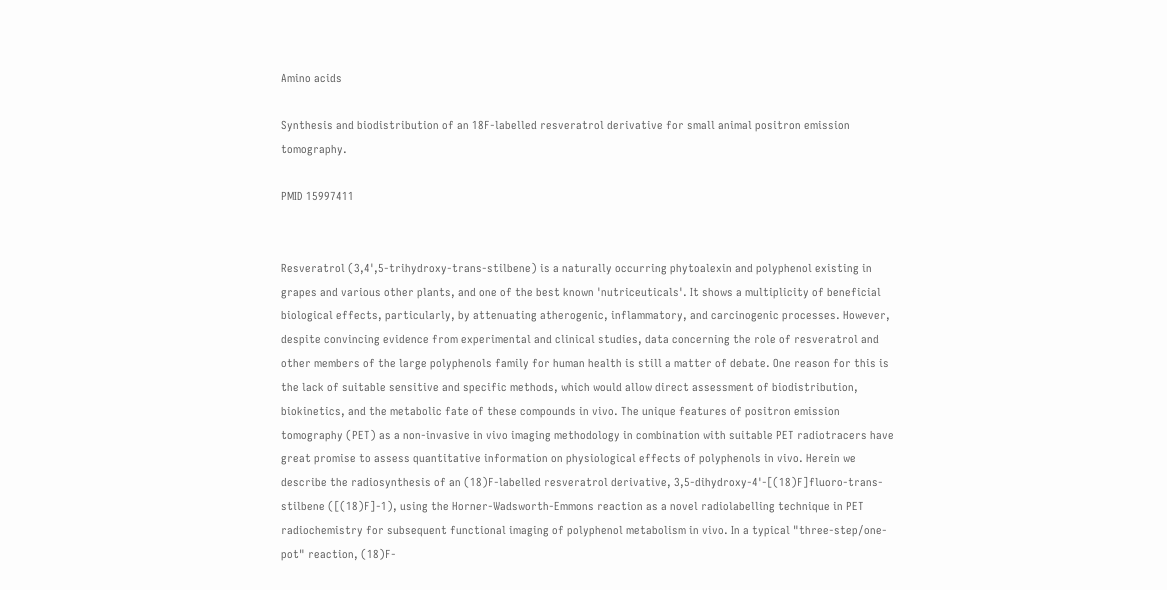Amino acids

Synthesis and biodistribution of an 18F-labelled resveratrol derivative for small animal positron emission tomography.

PMID 15997411


Resveratrol (3,4',5-trihydroxy-trans-stilbene) is a naturally occurring phytoalexin and polyphenol existing in grapes and various other plants, and one of the best known 'nutriceuticals'. It shows a multiplicity of beneficial biological effects, particularly, by attenuating atherogenic, inflammatory, and carcinogenic processes. However, despite convincing evidence from experimental and clinical studies, data concerning the role of resveratrol and other members of the large polyphenols family for human health is still a matter of debate. One reason for this is the lack of suitable sensitive and specific methods, which would allow direct assessment of biodistribution, biokinetics, and the metabolic fate of these compounds in vivo. The unique features of positron emission tomography (PET) as a non-invasive in vivo imaging methodology in combination with suitable PET radiotracers have great promise to assess quantitative information on physiological effects of polyphenols in vivo. Herein we describe the radiosynthesis of an (18)F-labelled resveratrol derivative, 3,5-dihydroxy-4'-[(18)F]fluoro-trans-stilbene ([(18)F]-1), using the Horner-Wadsworth-Emmons reaction as a novel radiolabelling technique in PET radiochemistry for subsequent functional imaging of polyphenol metabolism in vivo. In a typical "three-step/one-pot" reaction, (18)F-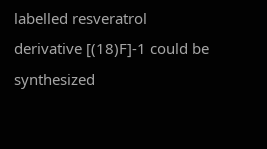labelled resveratrol derivative [(18)F]-1 could be synthesized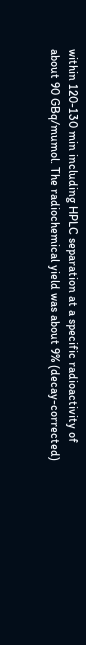within 120-130 min including HPLC separation at a specific radioactivity of about 90 GBq/mumol. The radiochemical yield was about 9% (decay-corrected)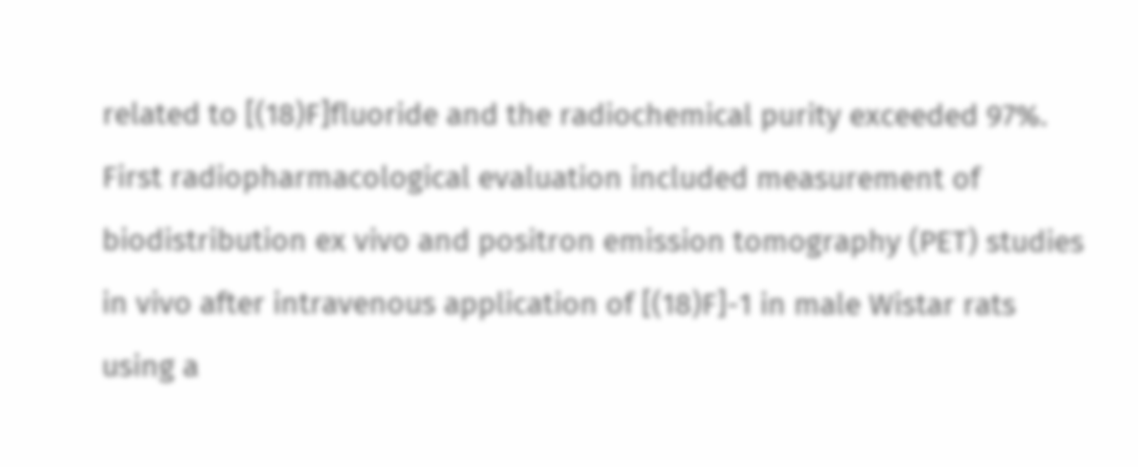related to [(18)F]fluoride and the radiochemical purity exceeded 97%. First radiopharmacological evaluation included measurement of biodistribution ex vivo and positron emission tomography (PET) studies in vivo after intravenous application of [(18)F]-1 in male Wistar rats using a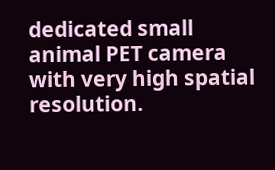dedicated small animal PET camera with very high spatial resolution.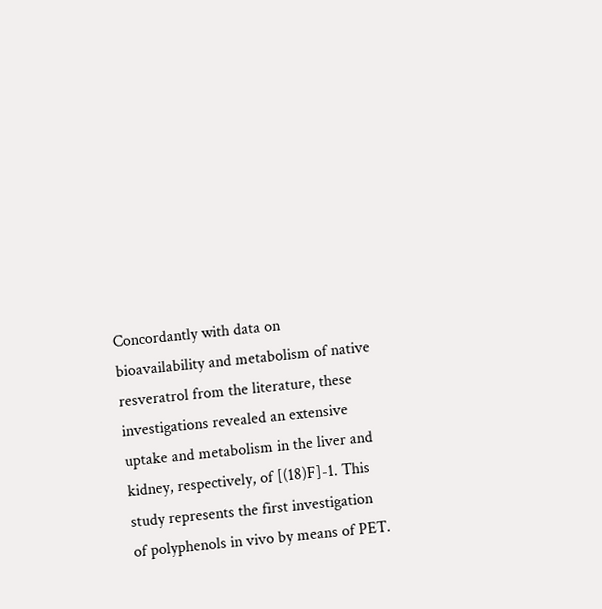Concordantly with data on bioavailability and metabolism of native resveratrol from the literature, these investigations revealed an extensive uptake and metabolism in the liver and kidney, respectively, of [(18)F]-1. This study represents the first investigation of polyphenols in vivo by means of PET.